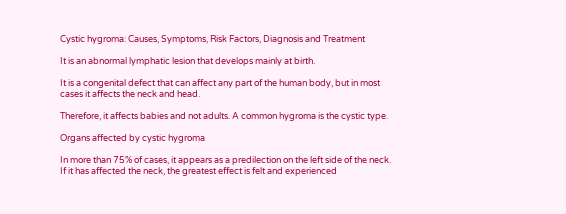Cystic hygroma: Causes, Symptoms, Risk Factors, Diagnosis and Treatment

It is an abnormal lymphatic lesion that develops mainly at birth.

It is a congenital defect that can affect any part of the human body, but in most cases it affects the neck and head.

Therefore, it affects babies and not adults. A common hygroma is the cystic type.

Organs affected by cystic hygroma

In more than 75% of cases, it appears as a predilection on the left side of the neck. If it has affected the neck, the greatest effect is felt and experienced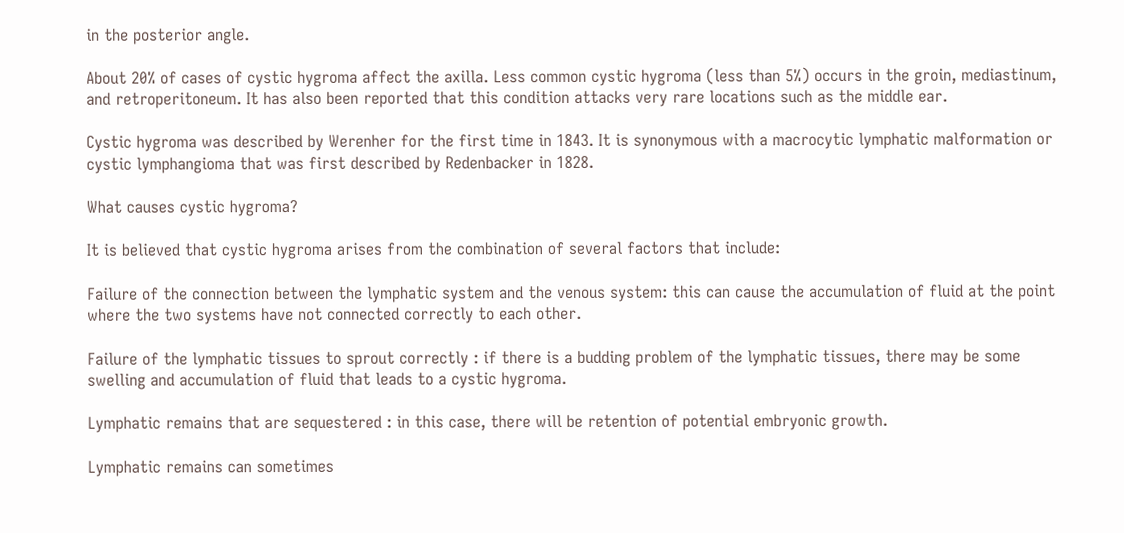in the posterior angle.

About 20% of cases of cystic hygroma affect the axilla. Less common cystic hygroma (less than 5%) occurs in the groin, mediastinum, and retroperitoneum. It has also been reported that this condition attacks very rare locations such as the middle ear.

Cystic hygroma was described by Werenher for the first time in 1843. It is synonymous with a macrocytic lymphatic malformation or cystic lymphangioma that was first described by Redenbacker in 1828.

What causes cystic hygroma?

It is believed that cystic hygroma arises from the combination of several factors that include:

Failure of the connection between the lymphatic system and the venous system: this can cause the accumulation of fluid at the point where the two systems have not connected correctly to each other.

Failure of the lymphatic tissues to sprout correctly : if there is a budding problem of the lymphatic tissues, there may be some swelling and accumulation of fluid that leads to a cystic hygroma.

Lymphatic remains that are sequestered : in this case, there will be retention of potential embryonic growth.

Lymphatic remains can sometimes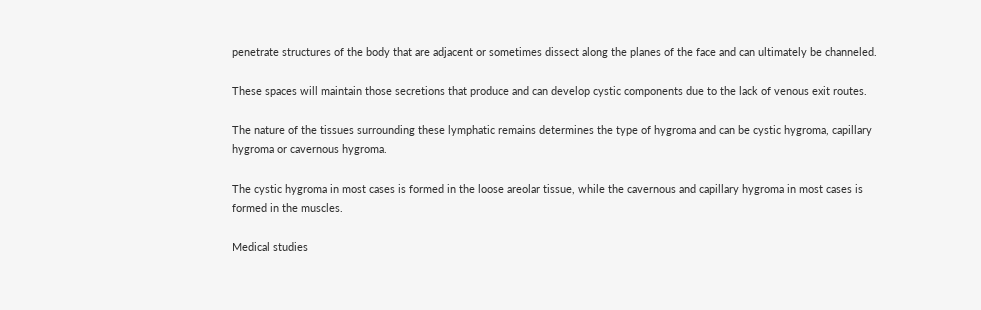penetrate structures of the body that are adjacent or sometimes dissect along the planes of the face and can ultimately be channeled.

These spaces will maintain those secretions that produce and can develop cystic components due to the lack of venous exit routes.

The nature of the tissues surrounding these lymphatic remains determines the type of hygroma and can be cystic hygroma, capillary hygroma or cavernous hygroma.

The cystic hygroma in most cases is formed in the loose areolar tissue, while the cavernous and capillary hygroma in most cases is formed in the muscles.

Medical studies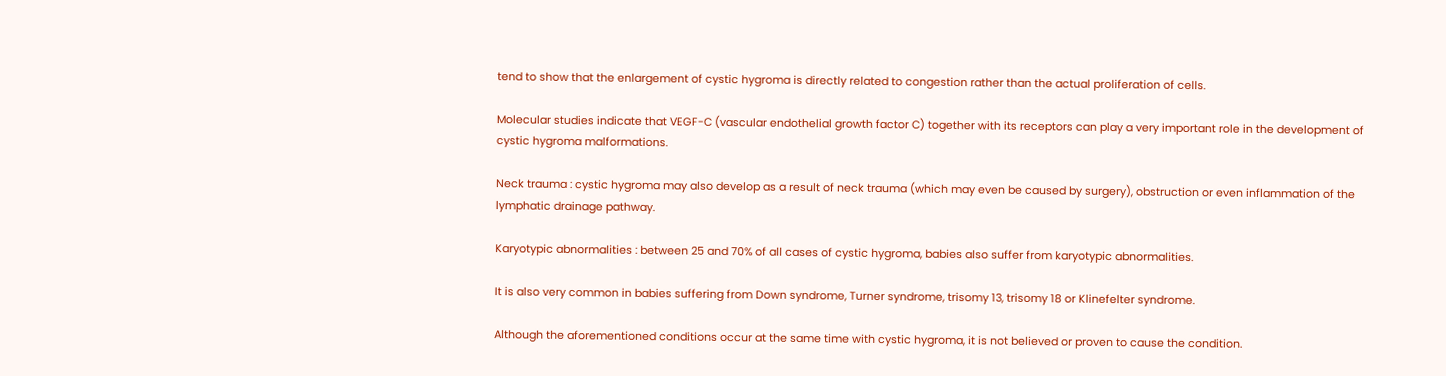tend to show that the enlargement of cystic hygroma is directly related to congestion rather than the actual proliferation of cells.

Molecular studies indicate that VEGF-C (vascular endothelial growth factor C) together with its receptors can play a very important role in the development of cystic hygroma malformations.

Neck trauma : cystic hygroma may also develop as a result of neck trauma (which may even be caused by surgery), obstruction or even inflammation of the lymphatic drainage pathway.

Karyotypic abnormalities : between 25 and 70% of all cases of cystic hygroma, babies also suffer from karyotypic abnormalities.

It is also very common in babies suffering from Down syndrome, Turner syndrome, trisomy 13, trisomy 18 or Klinefelter syndrome.

Although the aforementioned conditions occur at the same time with cystic hygroma, it is not believed or proven to cause the condition.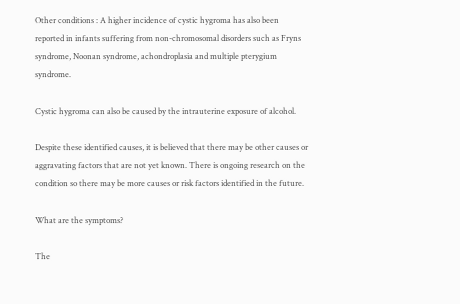Other conditions : A higher incidence of cystic hygroma has also been reported in infants suffering from non-chromosomal disorders such as Fryns syndrome, Noonan syndrome, achondroplasia and multiple pterygium syndrome.

Cystic hygroma can also be caused by the intrauterine exposure of alcohol.

Despite these identified causes, it is believed that there may be other causes or aggravating factors that are not yet known. There is ongoing research on the condition so there may be more causes or risk factors identified in the future.

What are the symptoms?

The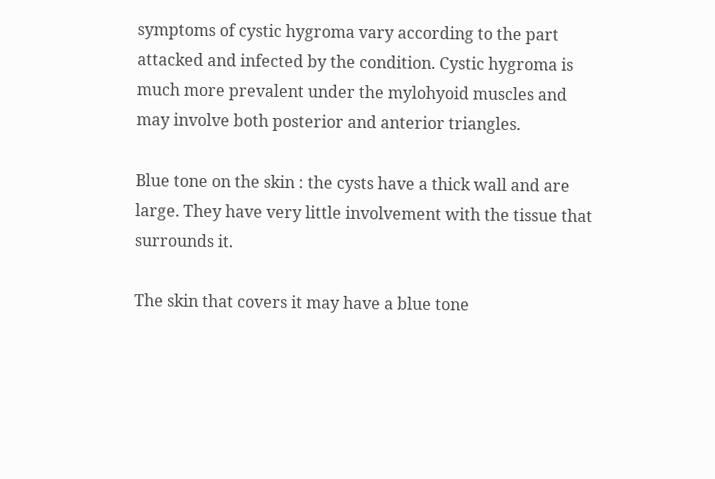symptoms of cystic hygroma vary according to the part attacked and infected by the condition. Cystic hygroma is much more prevalent under the mylohyoid muscles and may involve both posterior and anterior triangles.

Blue tone on the skin : the cysts have a thick wall and are large. They have very little involvement with the tissue that surrounds it.

The skin that covers it may have a blue tone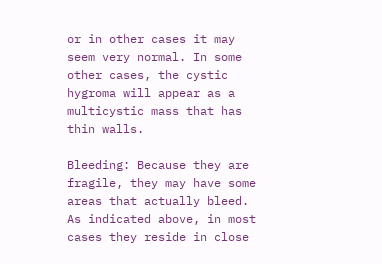or in other cases it may seem very normal. In some other cases, the cystic hygroma will appear as a multicystic mass that has thin walls.

Bleeding: Because they are fragile, they may have some areas that actually bleed. As indicated above, in most cases they reside in close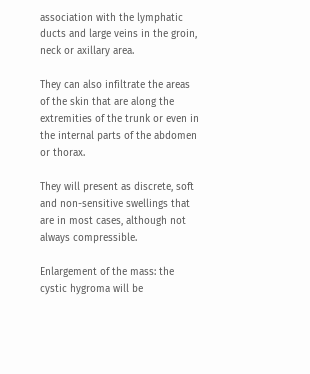association with the lymphatic ducts and large veins in the groin, neck or axillary area.

They can also infiltrate the areas of the skin that are along the extremities of the trunk or even in the internal parts of the abdomen or thorax.

They will present as discrete, soft and non-sensitive swellings that are in most cases, although not always compressible.

Enlargement of the mass: the cystic hygroma will be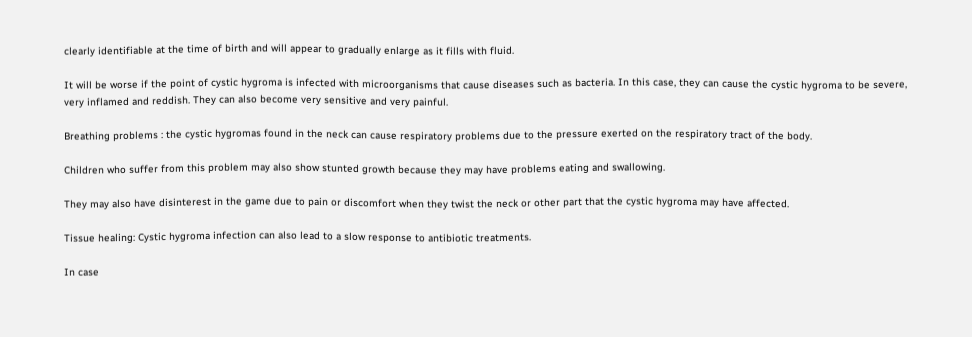clearly identifiable at the time of birth and will appear to gradually enlarge as it fills with fluid.

It will be worse if the point of cystic hygroma is infected with microorganisms that cause diseases such as bacteria. In this case, they can cause the cystic hygroma to be severe, very inflamed and reddish. They can also become very sensitive and very painful.

Breathing problems : the cystic hygromas found in the neck can cause respiratory problems due to the pressure exerted on the respiratory tract of the body.

Children who suffer from this problem may also show stunted growth because they may have problems eating and swallowing.

They may also have disinterest in the game due to pain or discomfort when they twist the neck or other part that the cystic hygroma may have affected.

Tissue healing: Cystic hygroma infection can also lead to a slow response to antibiotic treatments.

In case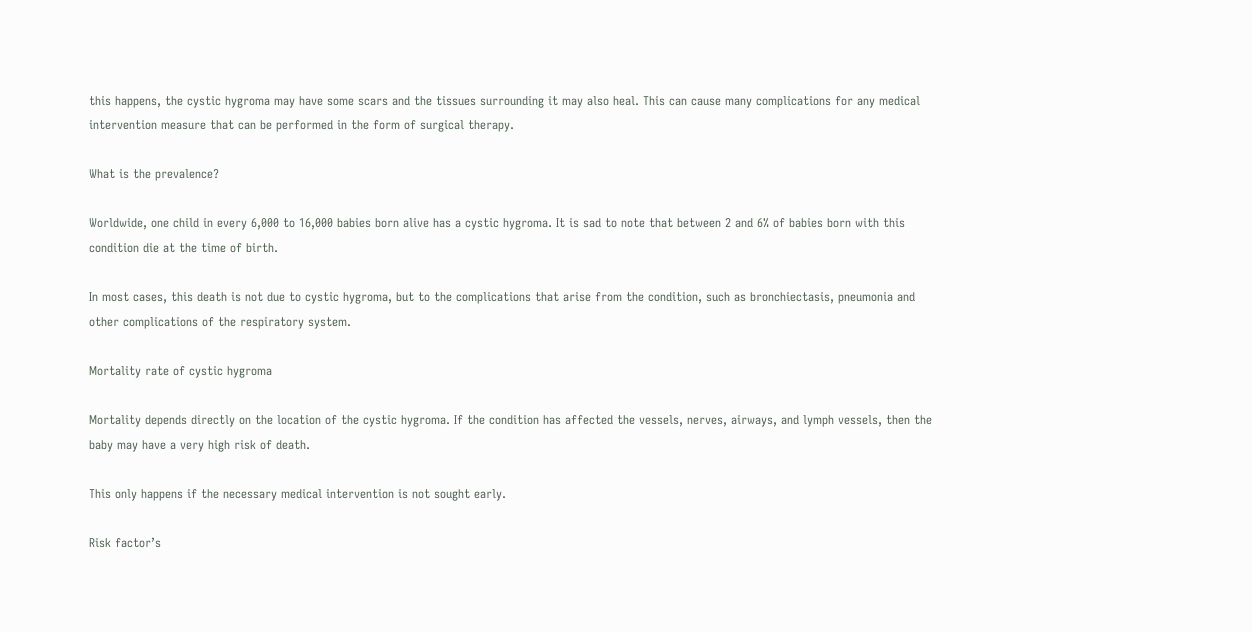this happens, the cystic hygroma may have some scars and the tissues surrounding it may also heal. This can cause many complications for any medical intervention measure that can be performed in the form of surgical therapy.

What is the prevalence?

Worldwide, one child in every 6,000 to 16,000 babies born alive has a cystic hygroma. It is sad to note that between 2 and 6% of babies born with this condition die at the time of birth.

In most cases, this death is not due to cystic hygroma, but to the complications that arise from the condition, such as bronchiectasis, pneumonia and other complications of the respiratory system.

Mortality rate of cystic hygroma

Mortality depends directly on the location of the cystic hygroma. If the condition has affected the vessels, nerves, airways, and lymph vessels, then the baby may have a very high risk of death.

This only happens if the necessary medical intervention is not sought early.

Risk factor’s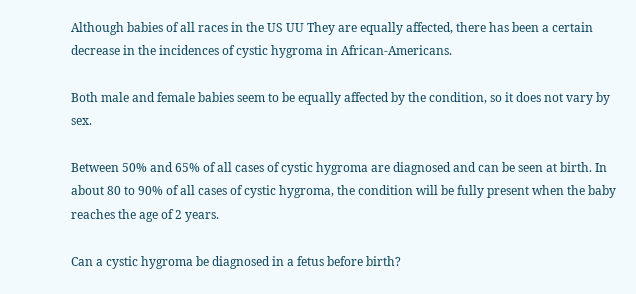Although babies of all races in the US UU They are equally affected, there has been a certain decrease in the incidences of cystic hygroma in African-Americans.

Both male and female babies seem to be equally affected by the condition, so it does not vary by sex.

Between 50% and 65% of all cases of cystic hygroma are diagnosed and can be seen at birth. In about 80 to 90% of all cases of cystic hygroma, the condition will be fully present when the baby reaches the age of 2 years.

Can a cystic hygroma be diagnosed in a fetus before birth?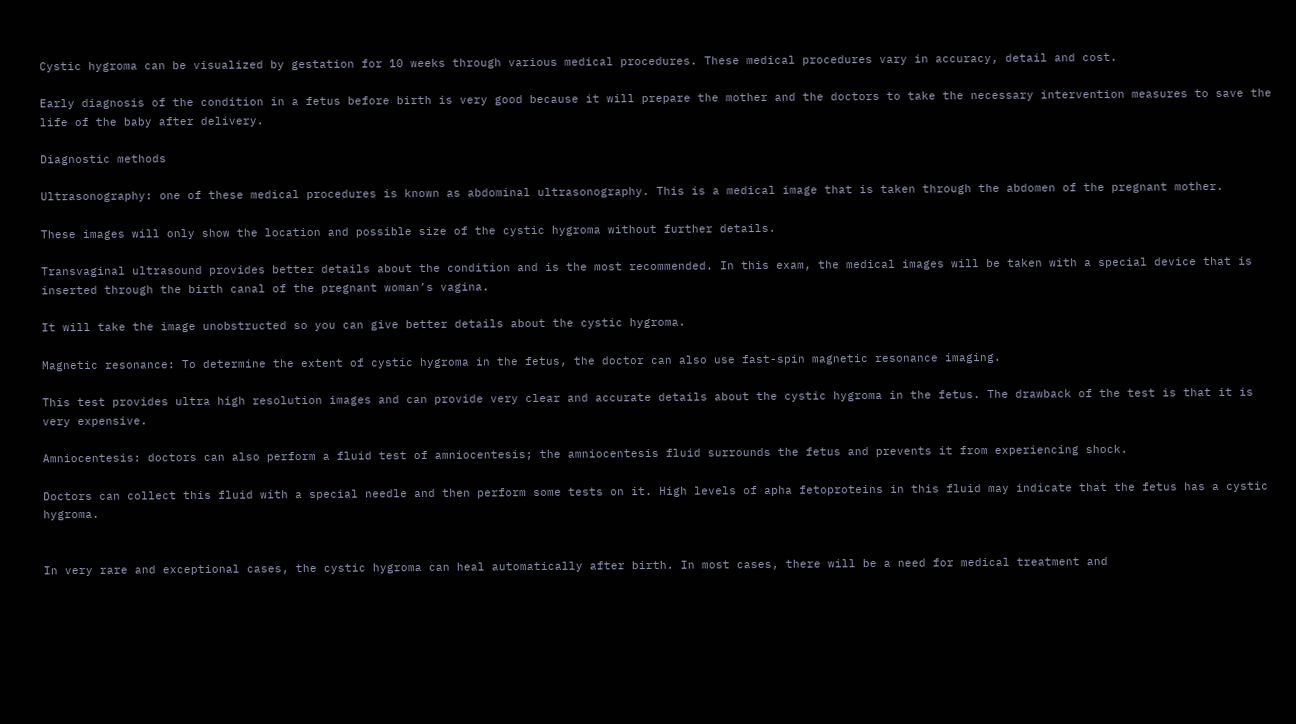Cystic hygroma can be visualized by gestation for 10 weeks through various medical procedures. These medical procedures vary in accuracy, detail and cost.

Early diagnosis of the condition in a fetus before birth is very good because it will prepare the mother and the doctors to take the necessary intervention measures to save the life of the baby after delivery.

Diagnostic methods

Ultrasonography: one of these medical procedures is known as abdominal ultrasonography. This is a medical image that is taken through the abdomen of the pregnant mother.

These images will only show the location and possible size of the cystic hygroma without further details.

Transvaginal ultrasound provides better details about the condition and is the most recommended. In this exam, the medical images will be taken with a special device that is inserted through the birth canal of the pregnant woman’s vagina.

It will take the image unobstructed so you can give better details about the cystic hygroma.

Magnetic resonance: To determine the extent of cystic hygroma in the fetus, the doctor can also use fast-spin magnetic resonance imaging.

This test provides ultra high resolution images and can provide very clear and accurate details about the cystic hygroma in the fetus. The drawback of the test is that it is very expensive.

Amniocentesis: doctors can also perform a fluid test of amniocentesis; the amniocentesis fluid surrounds the fetus and prevents it from experiencing shock.

Doctors can collect this fluid with a special needle and then perform some tests on it. High levels of apha fetoproteins in this fluid may indicate that the fetus has a cystic hygroma.


In very rare and exceptional cases, the cystic hygroma can heal automatically after birth. In most cases, there will be a need for medical treatment and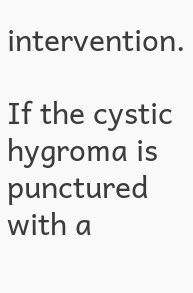intervention.

If the cystic hygroma is punctured with a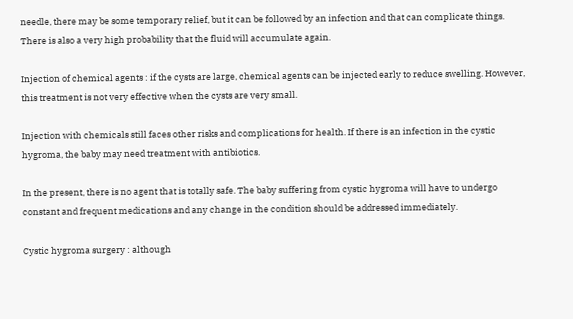needle, there may be some temporary relief, but it can be followed by an infection and that can complicate things. There is also a very high probability that the fluid will accumulate again.

Injection of chemical agents : if the cysts are large, chemical agents can be injected early to reduce swelling. However, this treatment is not very effective when the cysts are very small.

Injection with chemicals still faces other risks and complications for health. If there is an infection in the cystic hygroma, the baby may need treatment with antibiotics.

In the present, there is no agent that is totally safe. The baby suffering from cystic hygroma will have to undergo constant and frequent medications and any change in the condition should be addressed immediately.

Cystic hygroma surgery : although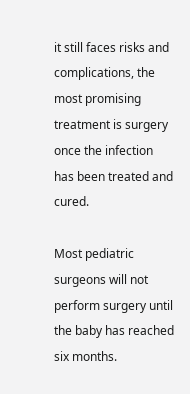it still faces risks and complications, the most promising treatment is surgery once the infection has been treated and cured.

Most pediatric surgeons will not perform surgery until the baby has reached six months.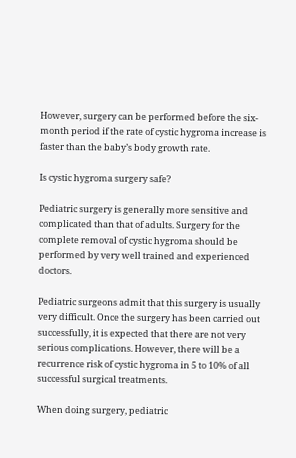However, surgery can be performed before the six-month period if the rate of cystic hygroma increase is faster than the baby’s body growth rate.

Is cystic hygroma surgery safe?

Pediatric surgery is generally more sensitive and complicated than that of adults. Surgery for the complete removal of cystic hygroma should be performed by very well trained and experienced doctors.

Pediatric surgeons admit that this surgery is usually very difficult. Once the surgery has been carried out successfully, it is expected that there are not very serious complications. However, there will be a recurrence risk of cystic hygroma in 5 to 10% of all successful surgical treatments.

When doing surgery, pediatric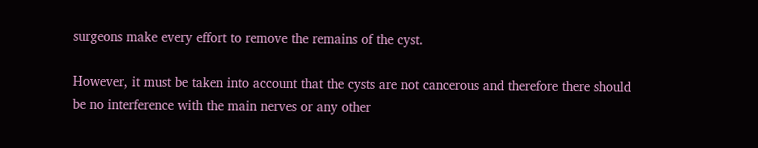surgeons make every effort to remove the remains of the cyst.

However, it must be taken into account that the cysts are not cancerous and therefore there should be no interference with the main nerves or any other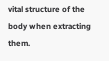vital structure of the body when extracting them.